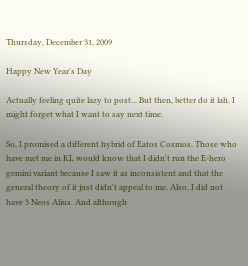Thursday, December 31, 2009

Happy New Year's Day

Actually feeling quite lazy to post... But then, better do it lah. I might forget what I want to say next time.

So, I promised a different hybrid of Eatos Cosmos. Those who have met me in KL would know that I didn't run the E-hero gemini variant because I saw it as inconsistent and that the general theory of it just didn't appeal to me. Also, I did not have 3 Neos Alius. And although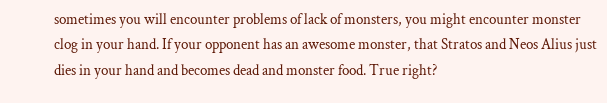sometimes you will encounter problems of lack of monsters, you might encounter monster clog in your hand. If your opponent has an awesome monster, that Stratos and Neos Alius just dies in your hand and becomes dead and monster food. True right?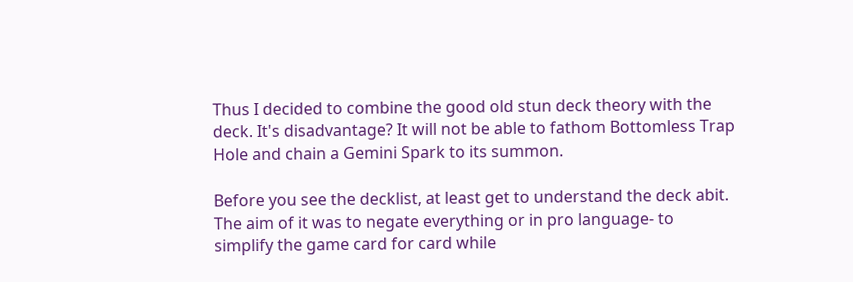Thus I decided to combine the good old stun deck theory with the deck. It's disadvantage? It will not be able to fathom Bottomless Trap Hole and chain a Gemini Spark to its summon.

Before you see the decklist, at least get to understand the deck abit. The aim of it was to negate everything or in pro language- to simplify the game card for card while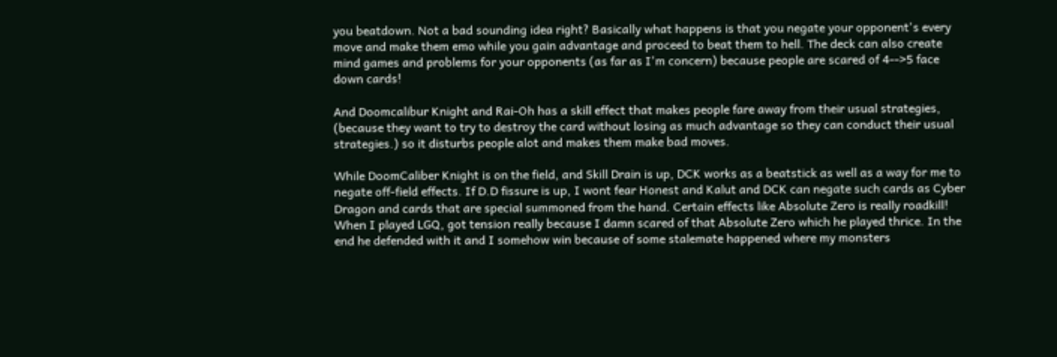you beatdown. Not a bad sounding idea right? Basically what happens is that you negate your opponent's every move and make them emo while you gain advantage and proceed to beat them to hell. The deck can also create mind games and problems for your opponents (as far as I'm concern) because people are scared of 4-->5 face down cards!

And Doomcalibur Knight and Rai-Oh has a skill effect that makes people fare away from their usual strategies, (because they want to try to destroy the card without losing as much advantage so they can conduct their usual strategies.) so it disturbs people alot and makes them make bad moves.

While DoomCaliber Knight is on the field, and Skill Drain is up, DCK works as a beatstick as well as a way for me to negate off-field effects. If D.D fissure is up, I wont fear Honest and Kalut and DCK can negate such cards as Cyber Dragon and cards that are special summoned from the hand. Certain effects like Absolute Zero is really roadkill! When I played LGQ, got tension really because I damn scared of that Absolute Zero which he played thrice. In the end he defended with it and I somehow win because of some stalemate happened where my monsters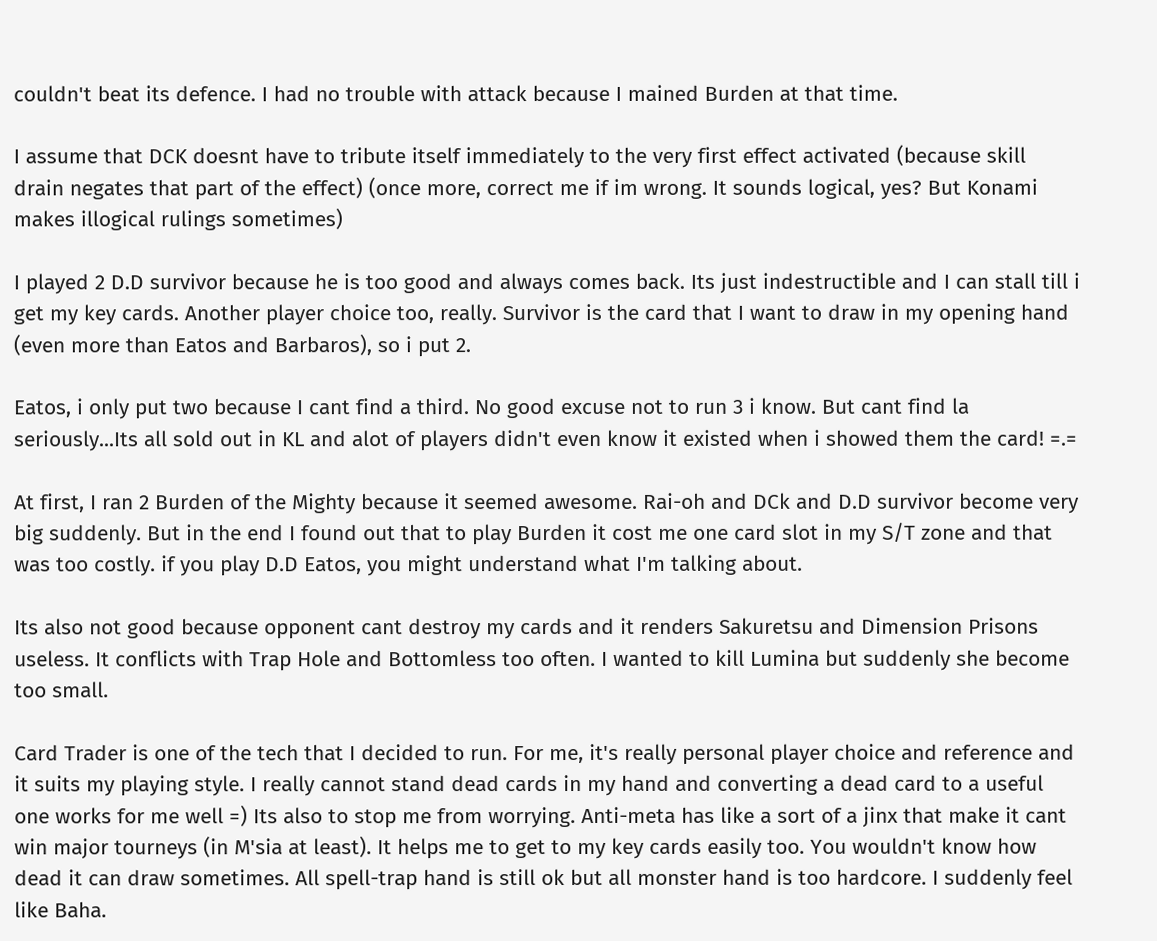couldn't beat its defence. I had no trouble with attack because I mained Burden at that time.

I assume that DCK doesnt have to tribute itself immediately to the very first effect activated (because skill drain negates that part of the effect) (once more, correct me if im wrong. It sounds logical, yes? But Konami makes illogical rulings sometimes)

I played 2 D.D survivor because he is too good and always comes back. Its just indestructible and I can stall till i get my key cards. Another player choice too, really. Survivor is the card that I want to draw in my opening hand (even more than Eatos and Barbaros), so i put 2.

Eatos, i only put two because I cant find a third. No good excuse not to run 3 i know. But cant find la seriously...Its all sold out in KL and alot of players didn't even know it existed when i showed them the card! =.=

At first, I ran 2 Burden of the Mighty because it seemed awesome. Rai-oh and DCk and D.D survivor become very big suddenly. But in the end I found out that to play Burden it cost me one card slot in my S/T zone and that was too costly. if you play D.D Eatos, you might understand what I'm talking about.

Its also not good because opponent cant destroy my cards and it renders Sakuretsu and Dimension Prisons useless. It conflicts with Trap Hole and Bottomless too often. I wanted to kill Lumina but suddenly she become too small.

Card Trader is one of the tech that I decided to run. For me, it's really personal player choice and reference and it suits my playing style. I really cannot stand dead cards in my hand and converting a dead card to a useful one works for me well =) Its also to stop me from worrying. Anti-meta has like a sort of a jinx that make it cant win major tourneys (in M'sia at least). It helps me to get to my key cards easily too. You wouldn't know how dead it can draw sometimes. All spell-trap hand is still ok but all monster hand is too hardcore. I suddenly feel like Baha.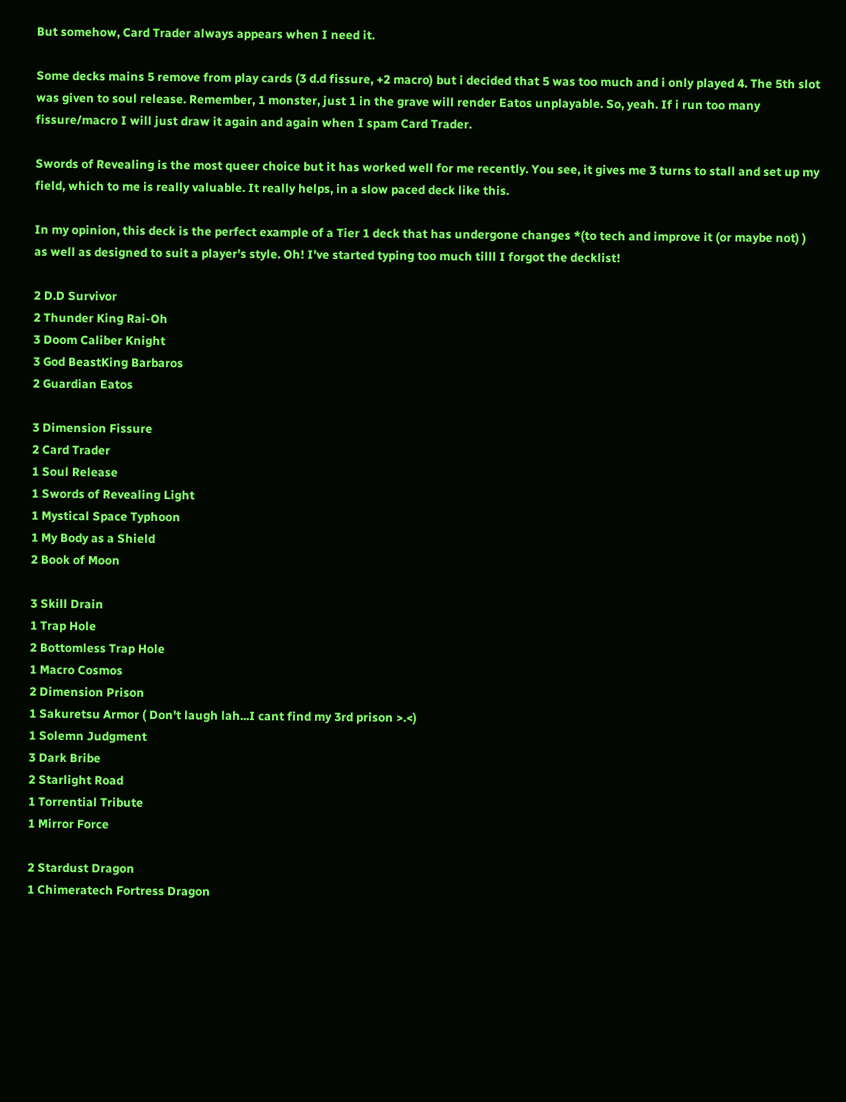But somehow, Card Trader always appears when I need it.

Some decks mains 5 remove from play cards (3 d.d fissure, +2 macro) but i decided that 5 was too much and i only played 4. The 5th slot was given to soul release. Remember, 1 monster, just 1 in the grave will render Eatos unplayable. So, yeah. If i run too many fissure/macro I will just draw it again and again when I spam Card Trader.

Swords of Revealing is the most queer choice but it has worked well for me recently. You see, it gives me 3 turns to stall and set up my field, which to me is really valuable. It really helps, in a slow paced deck like this.

In my opinion, this deck is the perfect example of a Tier 1 deck that has undergone changes *(to tech and improve it (or maybe not) ) as well as designed to suit a player's style. Oh! I've started typing too much tilll I forgot the decklist!

2 D.D Survivor
2 Thunder King Rai-Oh
3 Doom Caliber Knight
3 God BeastKing Barbaros
2 Guardian Eatos

3 Dimension Fissure
2 Card Trader
1 Soul Release
1 Swords of Revealing Light
1 Mystical Space Typhoon
1 My Body as a Shield
2 Book of Moon

3 Skill Drain
1 Trap Hole
2 Bottomless Trap Hole
1 Macro Cosmos
2 Dimension Prison
1 Sakuretsu Armor ( Don't laugh lah...I cant find my 3rd prison >.<)
1 Solemn Judgment
3 Dark Bribe
2 Starlight Road
1 Torrential Tribute
1 Mirror Force

2 Stardust Dragon
1 Chimeratech Fortress Dragon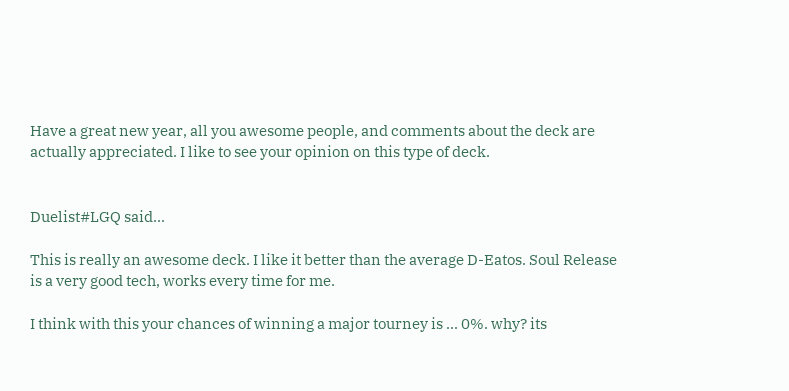Have a great new year, all you awesome people, and comments about the deck are actually appreciated. I like to see your opinion on this type of deck.


Duelist#LGQ said...

This is really an awesome deck. I like it better than the average D-Eatos. Soul Release is a very good tech, works every time for me.

I think with this your chances of winning a major tourney is ... 0%. why? its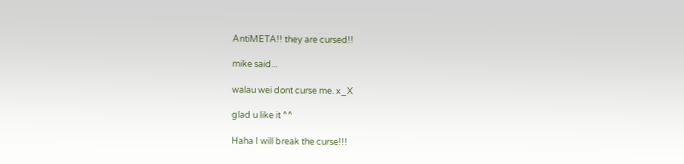AntiMETA!! they are cursed!!

mike said...

walau wei dont curse me. x_X

glad u like it ^^

Haha I will break the curse!!!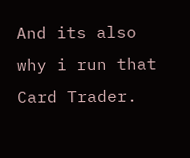And its also why i run that Card Trader.